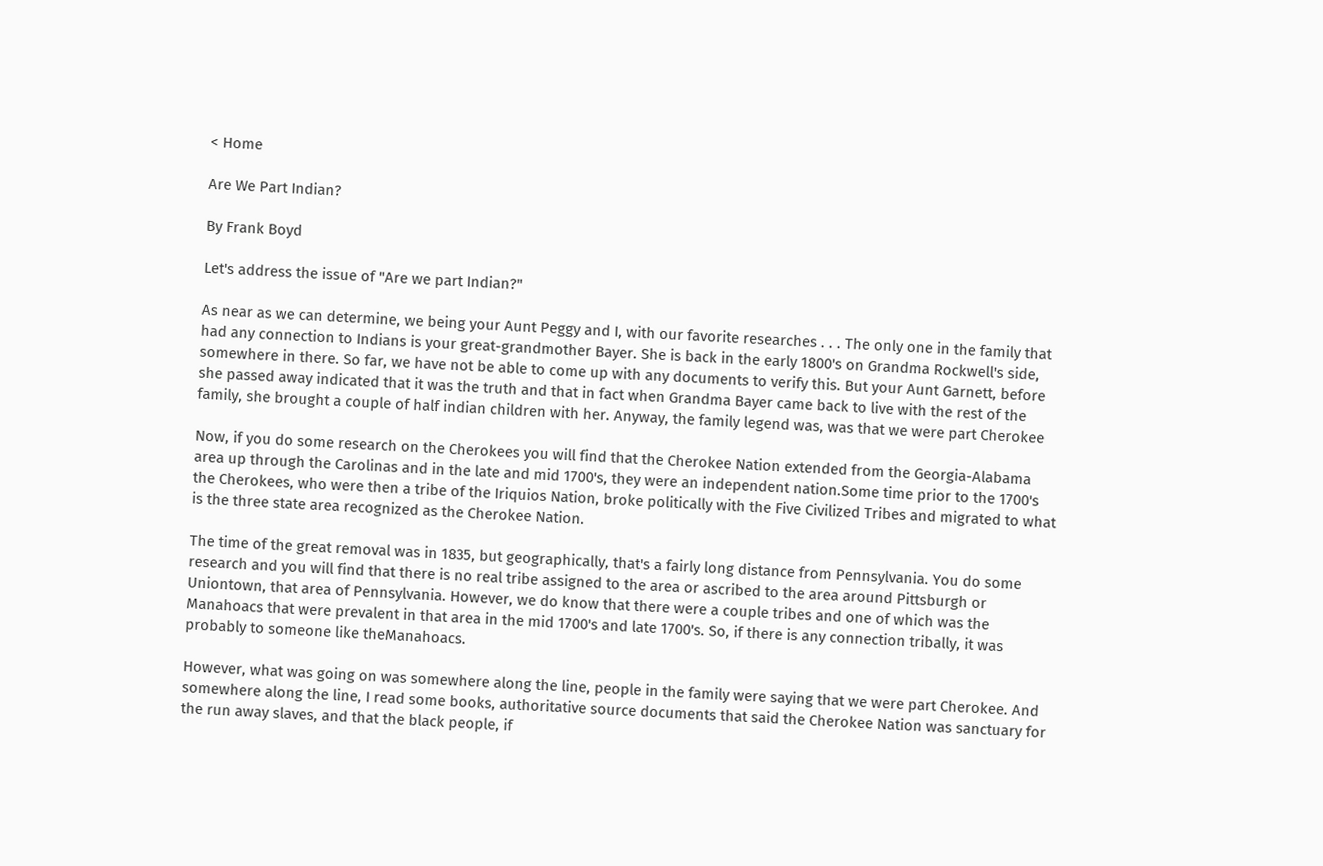< Home

Are We Part Indian?

By Frank Boyd

Let's address the issue of "Are we part Indian?"

As near as we can determine, we being your Aunt Peggy and I, with our favorite researches . . . The only one in the family that had any connection to Indians is your great-grandmother Bayer. She is back in the early 1800's on Grandma Rockwell's side, somewhere in there. So far, we have not be able to come up with any documents to verify this. But your Aunt Garnett, before she passed away indicated that it was the truth and that in fact when Grandma Bayer came back to live with the rest of the family, she brought a couple of half indian children with her. Anyway, the family legend was, was that we were part Cherokee

Now, if you do some research on the Cherokees you will find that the Cherokee Nation extended from the Georgia-Alabama area up through the Carolinas and in the late and mid 1700's, they were an independent nation.Some time prior to the 1700's the Cherokees, who were then a tribe of the Iriquios Nation, broke politically with the Five Civilized Tribes and migrated to what is the three state area recognized as the Cherokee Nation.

The time of the great removal was in 1835, but geographically, that's a fairly long distance from Pennsylvania. You do some research and you will find that there is no real tribe assigned to the area or ascribed to the area around Pittsburgh or Uniontown, that area of Pennsylvania. However, we do know that there were a couple tribes and one of which was the Manahoacs that were prevalent in that area in the mid 1700's and late 1700's. So, if there is any connection tribally, it was probably to someone like theManahoacs.

However, what was going on was somewhere along the line, people in the family were saying that we were part Cherokee. And somewhere along the line, I read some books, authoritative source documents that said the Cherokee Nation was sanctuary for the run away slaves, and that the black people, if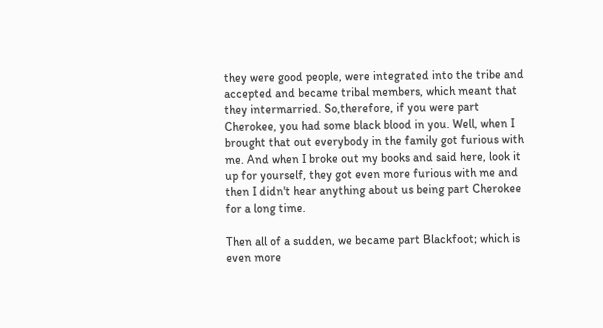they were good people, were integrated into the tribe and accepted and became tribal members, which meant that they intermarried. So,therefore, if you were part Cherokee, you had some black blood in you. Well, when I brought that out everybody in the family got furious with me. And when I broke out my books and said here, look it up for yourself, they got even more furious with me and then I didn't hear anything about us being part Cherokee for a long time.

Then all of a sudden, we became part Blackfoot; which is even more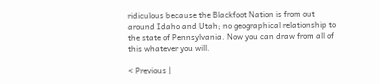ridiculous because the Blackfoot Nation is from out around Idaho and Utah; no geographical relationship to the state of Pennsylvania. Now you can draw from all of this whatever you will.

< Previous |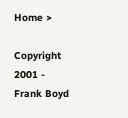Home >

Copyright 2001 - Frank Boyd